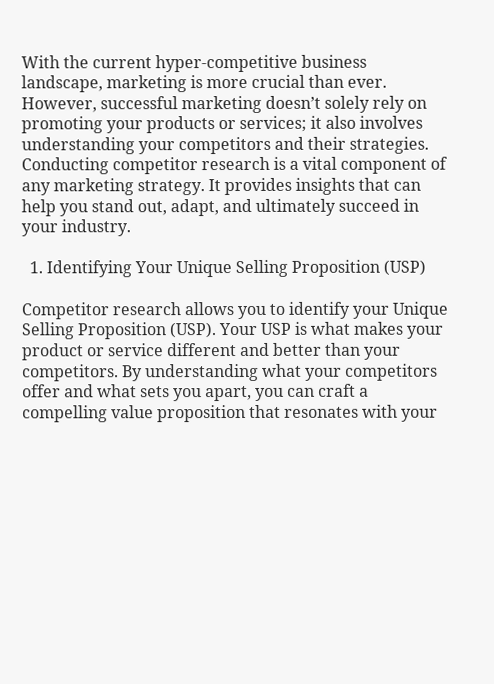With the current hyper-competitive business landscape, marketing is more crucial than ever. However, successful marketing doesn’t solely rely on promoting your products or services; it also involves understanding your competitors and their strategies. Conducting competitor research is a vital component of any marketing strategy. It provides insights that can help you stand out, adapt, and ultimately succeed in your industry.

  1. Identifying Your Unique Selling Proposition (USP)

Competitor research allows you to identify your Unique Selling Proposition (USP). Your USP is what makes your product or service different and better than your competitors. By understanding what your competitors offer and what sets you apart, you can craft a compelling value proposition that resonates with your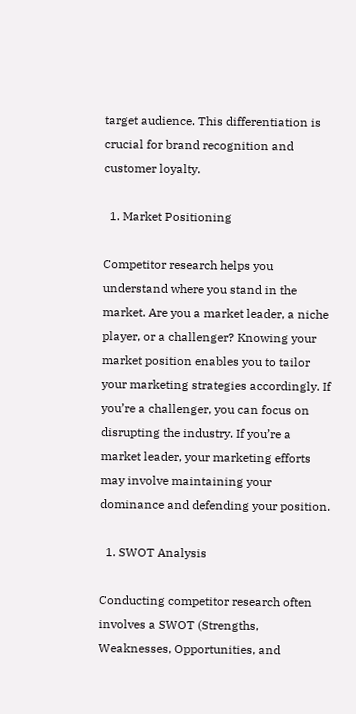target audience. This differentiation is crucial for brand recognition and customer loyalty.

  1. Market Positioning

Competitor research helps you understand where you stand in the market. Are you a market leader, a niche player, or a challenger? Knowing your market position enables you to tailor your marketing strategies accordingly. If you’re a challenger, you can focus on disrupting the industry. If you’re a market leader, your marketing efforts may involve maintaining your dominance and defending your position.

  1. SWOT Analysis

Conducting competitor research often involves a SWOT (Strengths, Weaknesses, Opportunities, and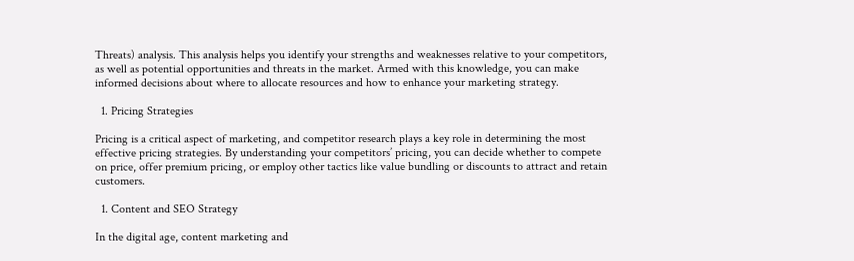Threats) analysis. This analysis helps you identify your strengths and weaknesses relative to your competitors, as well as potential opportunities and threats in the market. Armed with this knowledge, you can make informed decisions about where to allocate resources and how to enhance your marketing strategy.

  1. Pricing Strategies

Pricing is a critical aspect of marketing, and competitor research plays a key role in determining the most effective pricing strategies. By understanding your competitors’ pricing, you can decide whether to compete on price, offer premium pricing, or employ other tactics like value bundling or discounts to attract and retain customers.

  1. Content and SEO Strategy

In the digital age, content marketing and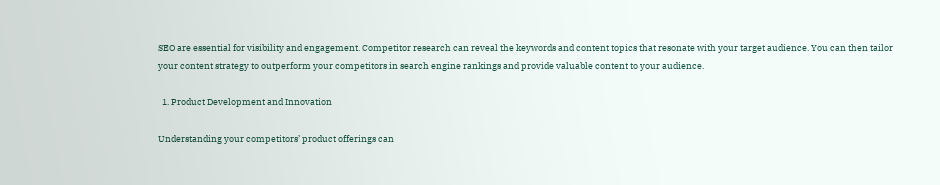SEO are essential for visibility and engagement. Competitor research can reveal the keywords and content topics that resonate with your target audience. You can then tailor your content strategy to outperform your competitors in search engine rankings and provide valuable content to your audience.

  1. Product Development and Innovation

Understanding your competitors’ product offerings can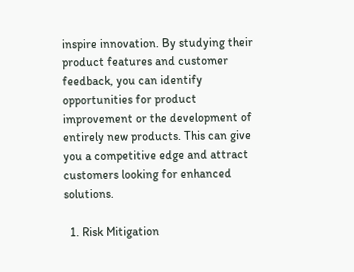inspire innovation. By studying their product features and customer feedback, you can identify opportunities for product improvement or the development of entirely new products. This can give you a competitive edge and attract customers looking for enhanced solutions.

  1. Risk Mitigation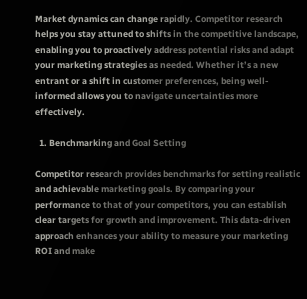Market dynamics can change rapidly. Competitor research helps you stay attuned to shifts in the competitive landscape, enabling you to proactively address potential risks and adapt your marketing strategies as needed. Whether it’s a new entrant or a shift in customer preferences, being well-informed allows you to navigate uncertainties more effectively.

  1. Benchmarking and Goal Setting

Competitor research provides benchmarks for setting realistic and achievable marketing goals. By comparing your performance to that of your competitors, you can establish clear targets for growth and improvement. This data-driven approach enhances your ability to measure your marketing ROI and make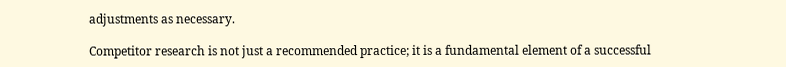adjustments as necessary.

Competitor research is not just a recommended practice; it is a fundamental element of a successful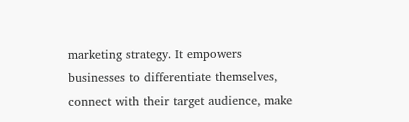marketing strategy. It empowers businesses to differentiate themselves, connect with their target audience, make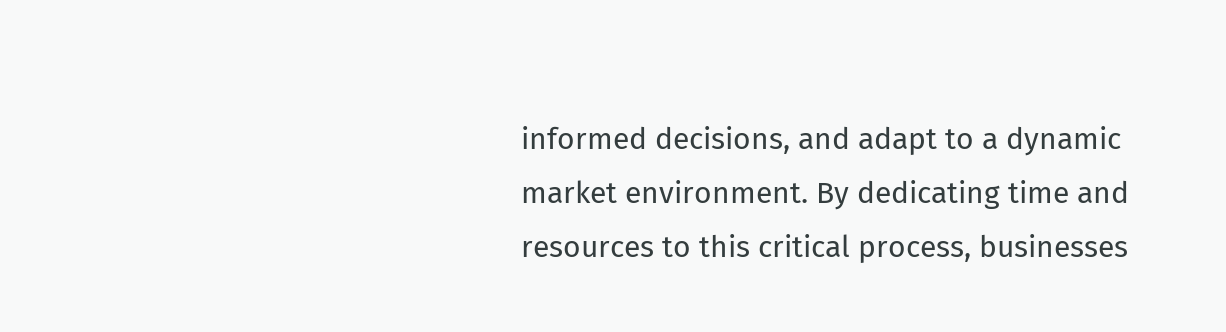informed decisions, and adapt to a dynamic market environment. By dedicating time and resources to this critical process, businesses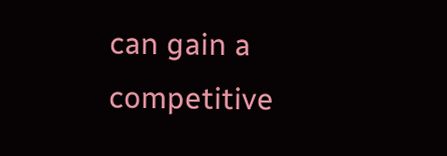can gain a competitive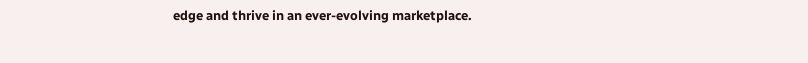edge and thrive in an ever-evolving marketplace.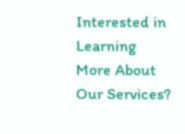Interested in Learning More About Our Services?